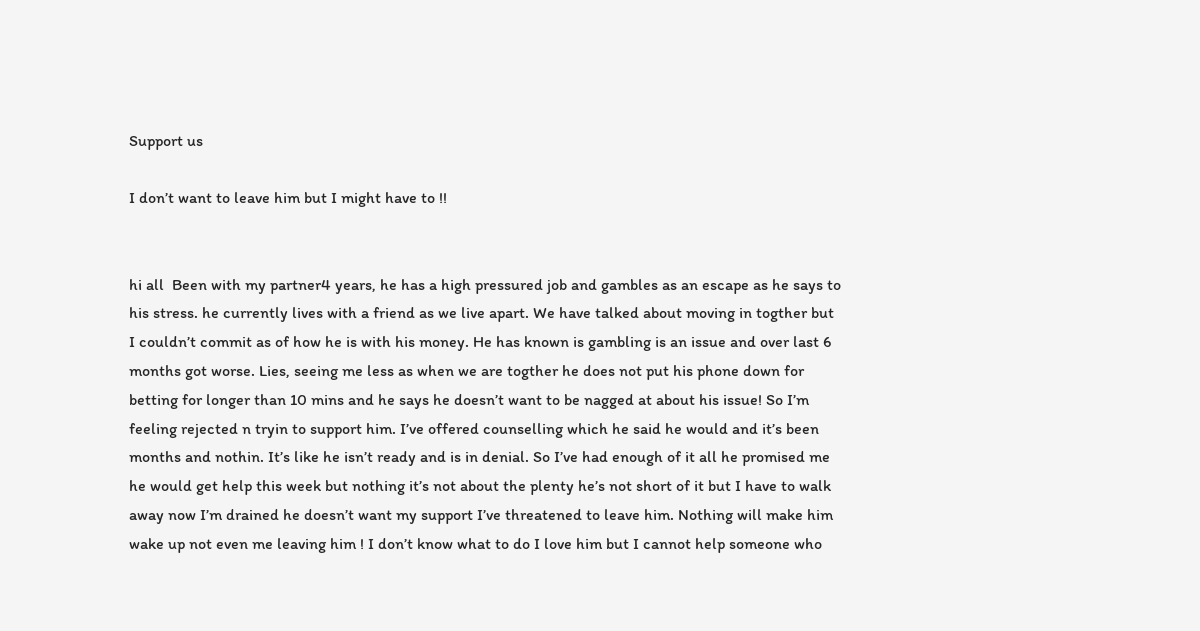Support us

I don’t want to leave him but I might have to !!


hi all  Been with my partner4 years, he has a high pressured job and gambles as an escape as he says to his stress. he currently lives with a friend as we live apart. We have talked about moving in togther but I couldn’t commit as of how he is with his money. He has known is gambling is an issue and over last 6 months got worse. Lies, seeing me less as when we are togther he does not put his phone down for betting for longer than 10 mins and he says he doesn’t want to be nagged at about his issue! So I’m feeling rejected n tryin to support him. I’ve offered counselling which he said he would and it’s been months and nothin. It’s like he isn’t ready and is in denial. So I’ve had enough of it all he promised me he would get help this week but nothing it’s not about the plenty he’s not short of it but I have to walk away now I’m drained he doesn’t want my support I’ve threatened to leave him. Nothing will make him wake up not even me leaving him ! I don’t know what to do I love him but I cannot help someone who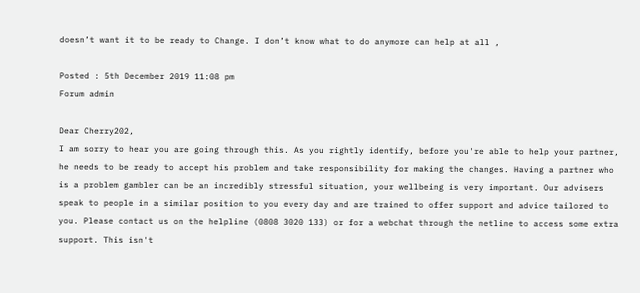doesn’t want it to be ready to Change. I don’t know what to do anymore can help at all ,

Posted : 5th December 2019 11:08 pm
Forum admin

Dear Cherry202,
I am sorry to hear you are going through this. As you rightly identify, before you're able to help your partner, he needs to be ready to accept his problem and take responsibility for making the changes. Having a partner who is a problem gambler can be an incredibly stressful situation, your wellbeing is very important. Our advisers speak to people in a similar position to you every day and are trained to offer support and advice tailored to you. Please contact us on the helpline (0808 3020 133) or for a webchat through the netline to access some extra support. This isn't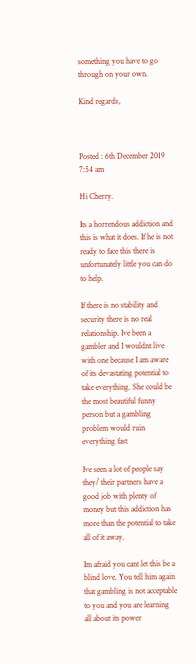something you have to go through on your own.

Kind regards,



Posted : 6th December 2019 7:54 am

Hi Cherry.

Its a horrendous addiction and this is what it does. If he is not ready to face this there is unfortunately little you can do to help.

If there is no stability and security there is no real relationship. Ive been a gambler and I wouldnt live with one because I am aware of its devastating potential to take everything. She could be the most beautiful funny person but a gambling problem would ruin everything fast

Ive seen a lot of people say they/ their partners have a good job with plenty of money but this addiction has more than the potential to take all of it away.

Im afraid you cant let this be a blind love. You tell him again that gambling is not acceptable to you and you are learning all about its power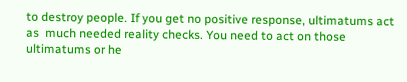to destroy people. If you get no positive response, ultimatums act as  much needed reality checks. You need to act on those ultimatums or he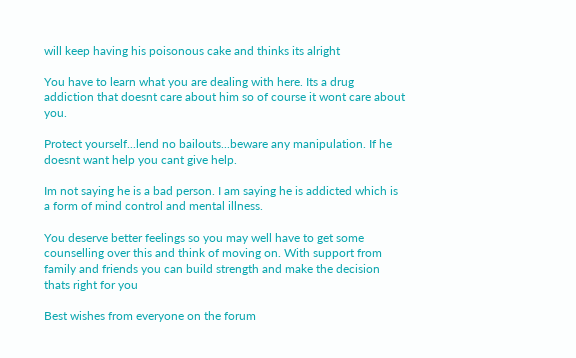will keep having his poisonous cake and thinks its alright

You have to learn what you are dealing with here. Its a drug addiction that doesnt care about him so of course it wont care about you.

Protect yourself...lend no bailouts...beware any manipulation. If he doesnt want help you cant give help.

Im not saying he is a bad person. I am saying he is addicted which is a form of mind control and mental illness.

You deserve better feelings so you may well have to get some counselling over this and think of moving on. With support from family and friends you can build strength and make the decision thats right for you

Best wishes from everyone on the forum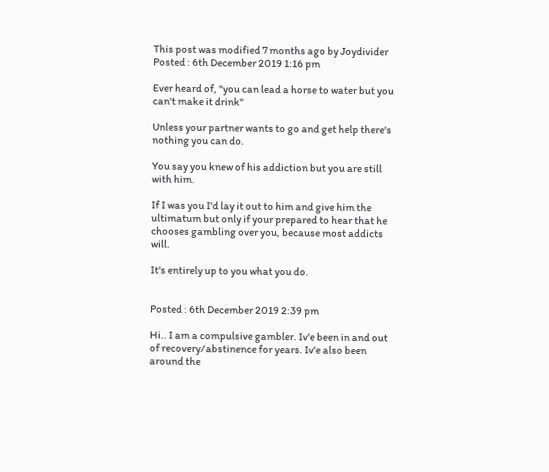This post was modified 7 months ago by Joydivider
Posted : 6th December 2019 1:16 pm

Ever heard of, "you can lead a horse to water but you can't make it drink"

Unless your partner wants to go and get help there's nothing you can do.

You say you knew of his addiction but you are still with him.

If I was you I'd lay it out to him and give him the ultimatum but only if your prepared to hear that he chooses gambling over you, because most addicts will.

It's entirely up to you what you do.


Posted : 6th December 2019 2:39 pm

Hi.. I am a compulsive gambler. Iv'e been in and out of recovery/abstinence for years. Iv'e also been around the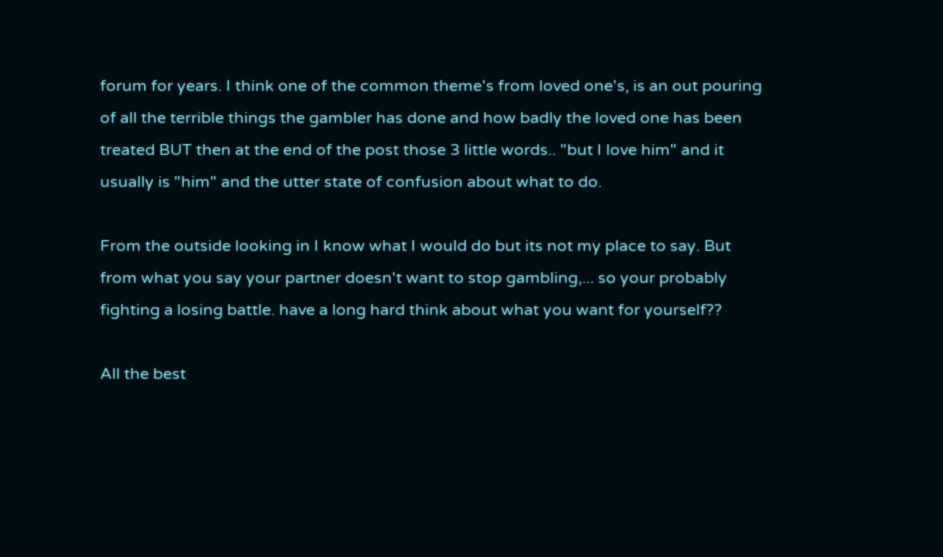forum for years. I think one of the common theme's from loved one's, is an out pouring of all the terrible things the gambler has done and how badly the loved one has been treated BUT then at the end of the post those 3 little words.. "but I love him" and it usually is "him" and the utter state of confusion about what to do.

From the outside looking in I know what I would do but its not my place to say. But from what you say your partner doesn't want to stop gambling,... so your probably fighting a losing battle. have a long hard think about what you want for yourself??

All the best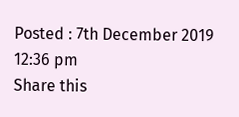Posted : 7th December 2019 12:36 pm
Share this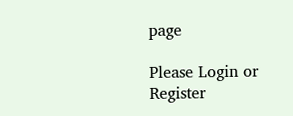page

Please Login or Register